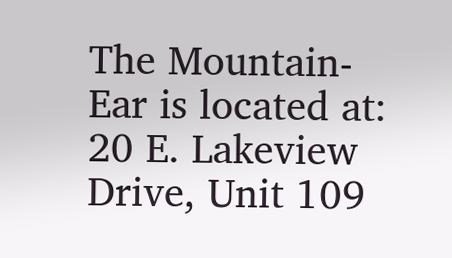The Mountain-Ear is located at:
20 E. Lakeview Drive, Unit 109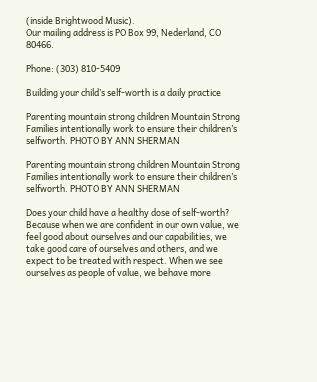(inside Brightwood Music).
Our mailing address is PO Box 99, Nederland, CO 80466.

Phone: (303) 810-5409

Building your child’s self-worth is a daily practice

Parenting mountain strong children Mountain Strong Families intentionally work to ensure their children’s selfworth. PHOTO BY ANN SHERMAN

Parenting mountain strong children Mountain Strong Families intentionally work to ensure their children’s selfworth. PHOTO BY ANN SHERMAN

Does your child have a healthy dose of self-worth? Because when we are confident in our own value, we feel good about ourselves and our capabilities, we take good care of ourselves and others, and we expect to be treated with respect. When we see ourselves as people of value, we behave more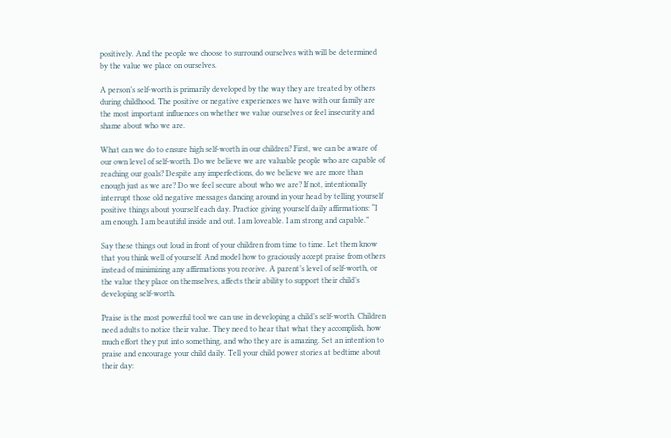positively. And the people we choose to surround ourselves with will be determined by the value we place on ourselves.

A person’s self-worth is primarily developed by the way they are treated by others during childhood. The positive or negative experiences we have with our family are the most important influences on whether we value ourselves or feel insecurity and shame about who we are.

What can we do to ensure high self-worth in our children? First, we can be aware of our own level of self-worth. Do we believe we are valuable people who are capable of reaching our goals? Despite any imperfections, do we believe we are more than enough just as we are? Do we feel secure about who we are? If not, intentionally interrupt those old negative messages dancing around in your head by telling yourself positive things about yourself each day. Practice giving yourself daily affirmations: “I am enough. I am beautiful inside and out. I am loveable. I am strong and capable.”

Say these things out loud in front of your children from time to time. Let them know that you think well of yourself. And model how to graciously accept praise from others instead of minimizing any affirmations you receive. A parent’s level of self-worth, or the value they place on themselves, affects their ability to support their child’s developing self-worth.

Praise is the most powerful tool we can use in developing a child’s self-worth. Children need adults to notice their value. They need to hear that what they accomplish, how much effort they put into something, and who they are is amazing. Set an intention to praise and encourage your child daily. Tell your child power stories at bedtime about their day: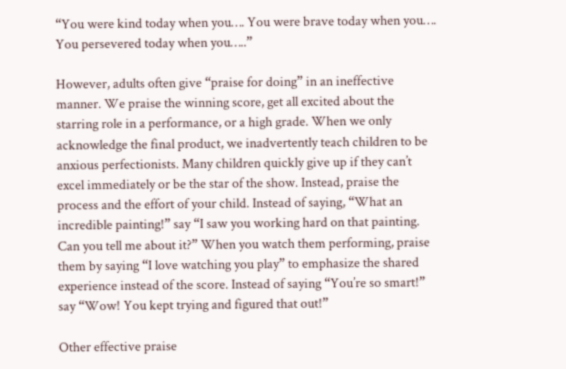“You were kind today when you…. You were brave today when you…. You persevered today when you…..”

However, adults often give “praise for doing” in an ineffective manner. We praise the winning score, get all excited about the starring role in a performance, or a high grade. When we only acknowledge the final product, we inadvertently teach children to be anxious perfectionists. Many children quickly give up if they can’t excel immediately or be the star of the show. Instead, praise the process and the effort of your child. Instead of saying, “What an incredible painting!” say “I saw you working hard on that painting. Can you tell me about it?” When you watch them performing, praise them by saying “I love watching you play” to emphasize the shared experience instead of the score. Instead of saying “You’re so smart!” say “Wow! You kept trying and figured that out!”

Other effective praise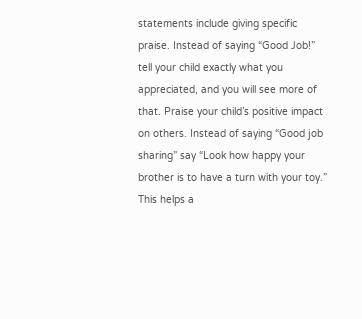statements include giving specific praise. Instead of saying “Good Job!” tell your child exactly what you appreciated, and you will see more of that. Praise your child’s positive impact on others. Instead of saying “Good job sharing” say “Look how happy your brother is to have a turn with your toy.” This helps a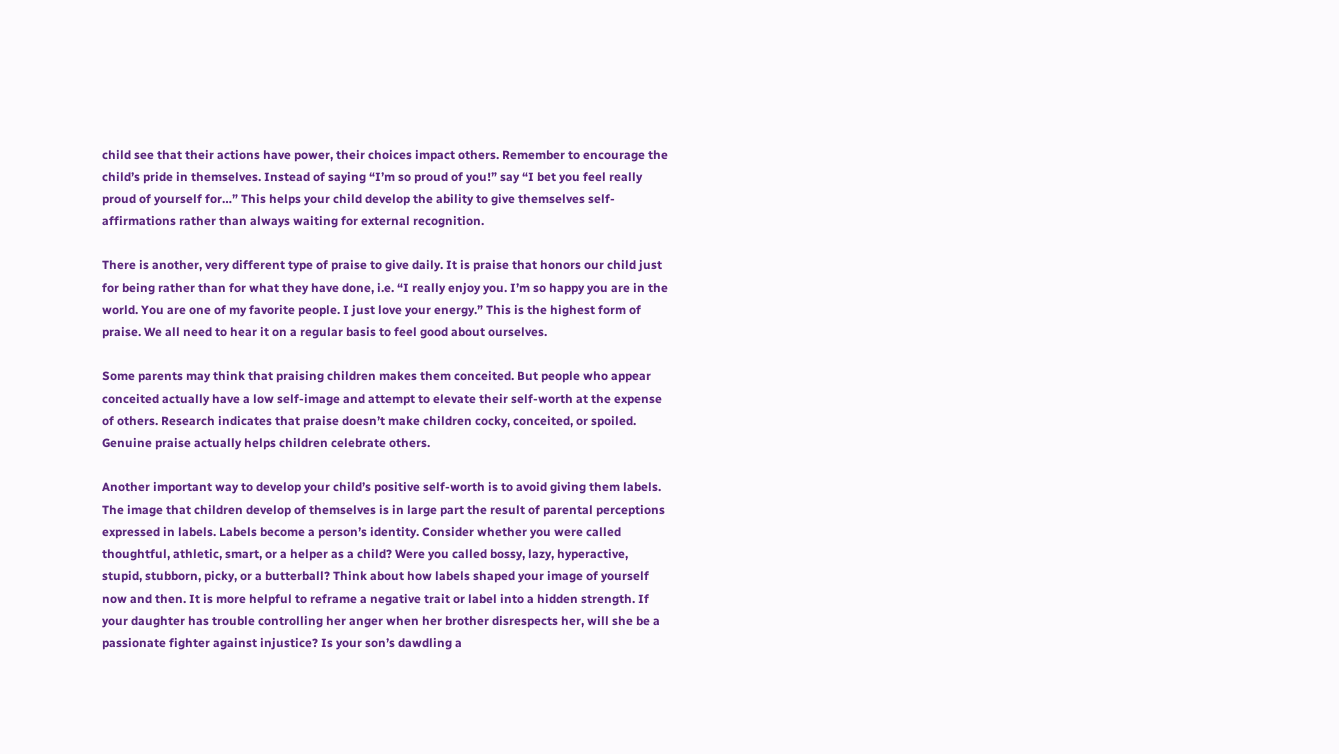child see that their actions have power, their choices impact others. Remember to encourage the child’s pride in themselves. Instead of saying “I’m so proud of you!” say “I bet you feel really proud of yourself for…” This helps your child develop the ability to give themselves self-affirmations rather than always waiting for external recognition.

There is another, very different type of praise to give daily. It is praise that honors our child just for being rather than for what they have done, i.e. “I really enjoy you. I’m so happy you are in the world. You are one of my favorite people. I just love your energy.” This is the highest form of praise. We all need to hear it on a regular basis to feel good about ourselves.

Some parents may think that praising children makes them conceited. But people who appear conceited actually have a low self-image and attempt to elevate their self-worth at the expense of others. Research indicates that praise doesn’t make children cocky, conceited, or spoiled. Genuine praise actually helps children celebrate others.

Another important way to develop your child’s positive self-worth is to avoid giving them labels. The image that children develop of themselves is in large part the result of parental perceptions expressed in labels. Labels become a person’s identity. Consider whether you were called thoughtful, athletic, smart, or a helper as a child? Were you called bossy, lazy, hyperactive, stupid, stubborn, picky, or a butterball? Think about how labels shaped your image of yourself now and then. It is more helpful to reframe a negative trait or label into a hidden strength. If your daughter has trouble controlling her anger when her brother disrespects her, will she be a passionate fighter against injustice? Is your son’s dawdling a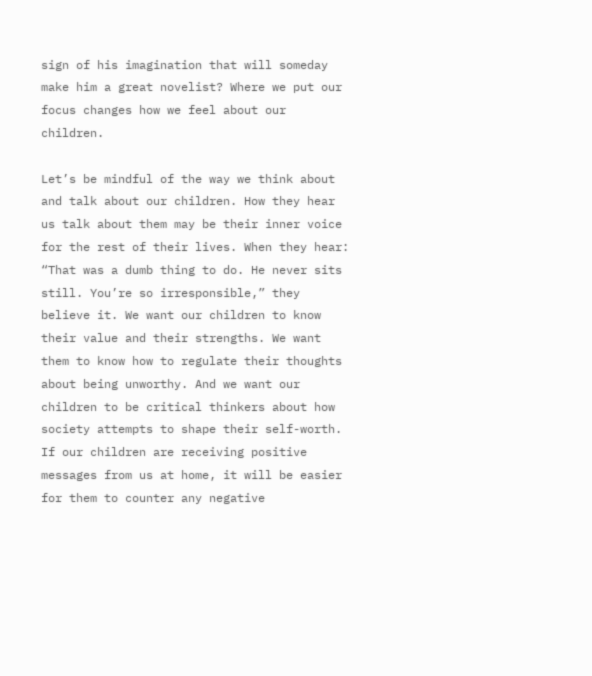sign of his imagination that will someday make him a great novelist? Where we put our focus changes how we feel about our children.

Let’s be mindful of the way we think about and talk about our children. How they hear us talk about them may be their inner voice for the rest of their lives. When they hear: “That was a dumb thing to do. He never sits still. You’re so irresponsible,” they believe it. We want our children to know their value and their strengths. We want them to know how to regulate their thoughts about being unworthy. And we want our children to be critical thinkers about how society attempts to shape their self-worth. If our children are receiving positive messages from us at home, it will be easier for them to counter any negative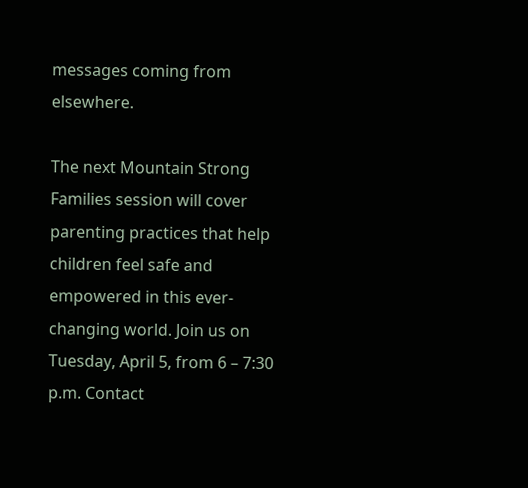messages coming from elsewhere.

The next Mountain Strong Families session will cover parenting practices that help children feel safe and empowered in this ever-changing world. Join us on Tuesday, April 5, from 6 – 7:30 p.m. Contact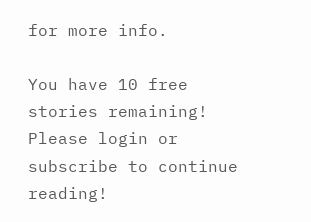for more info.

You have 10 free stories remaining! Please login or subscribe to continue reading!